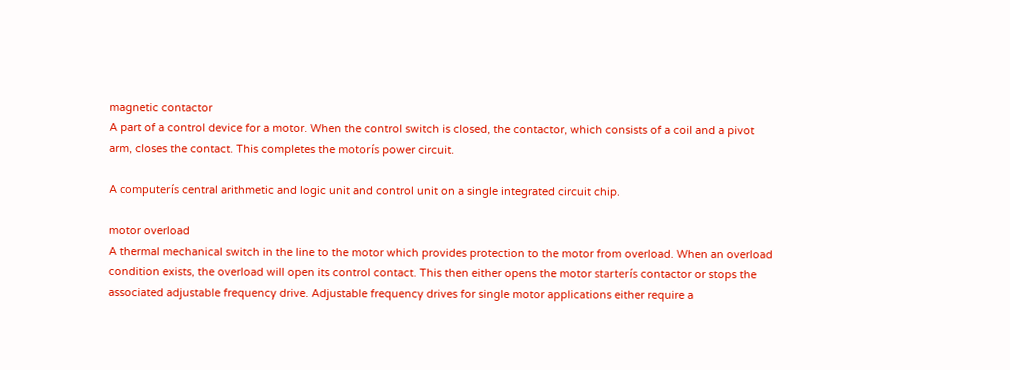magnetic contactor
A part of a control device for a motor. When the control switch is closed, the contactor, which consists of a coil and a pivot arm, closes the contact. This completes the motorís power circuit.

A computerís central arithmetic and logic unit and control unit on a single integrated circuit chip.

motor overload
A thermal mechanical switch in the line to the motor which provides protection to the motor from overload. When an overload condition exists, the overload will open its control contact. This then either opens the motor starterís contactor or stops the associated adjustable frequency drive. Adjustable frequency drives for single motor applications either require a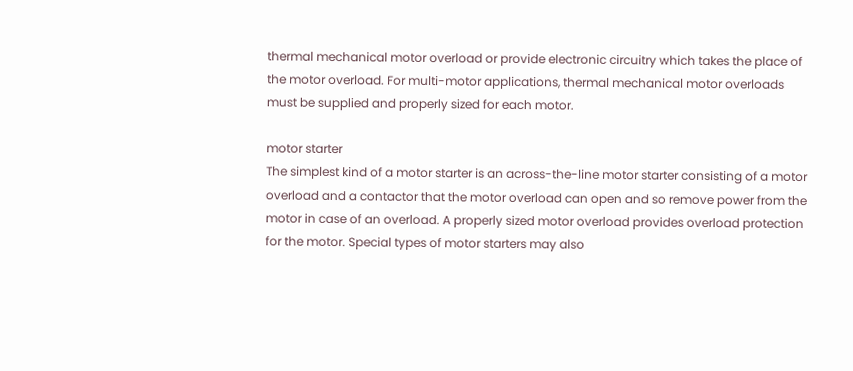thermal mechanical motor overload or provide electronic circuitry which takes the place of the motor overload. For multi-motor applications, thermal mechanical motor overloads must be supplied and properly sized for each motor.

motor starter
The simplest kind of a motor starter is an across-the-line motor starter consisting of a motor overload and a contactor that the motor overload can open and so remove power from the motor in case of an overload. A properly sized motor overload provides overload protection for the motor. Special types of motor starters may also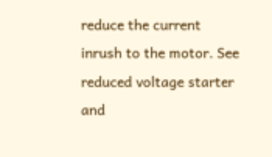reduce the current inrush to the motor. See reduced voltage starter and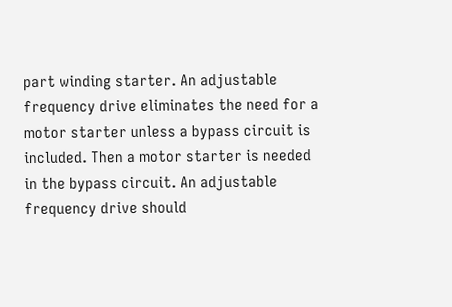part winding starter. An adjustable frequency drive eliminates the need for a motor starter unless a bypass circuit is included. Then a motor starter is needed in the bypass circuit. An adjustable frequency drive should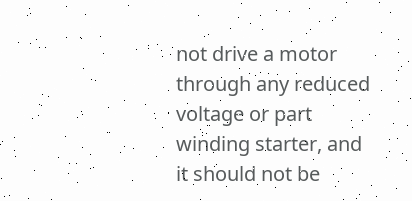not drive a motor through any reduced voltage or part winding starter, and it should not be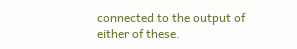connected to the output of either of these.